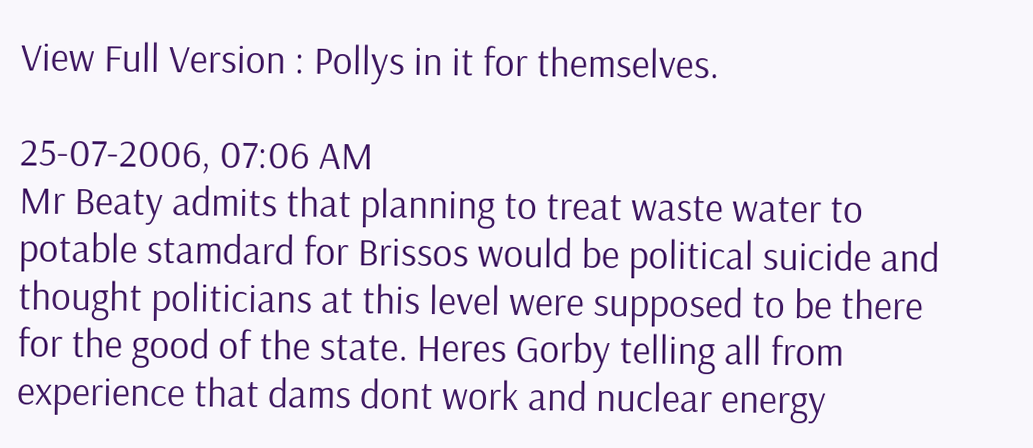View Full Version : Pollys in it for themselves.

25-07-2006, 07:06 AM
Mr Beaty admits that planning to treat waste water to potable stamdard for Brissos would be political suicide and thought politicians at this level were supposed to be there for the good of the state. Heres Gorby telling all from experience that dams dont work and nuclear energy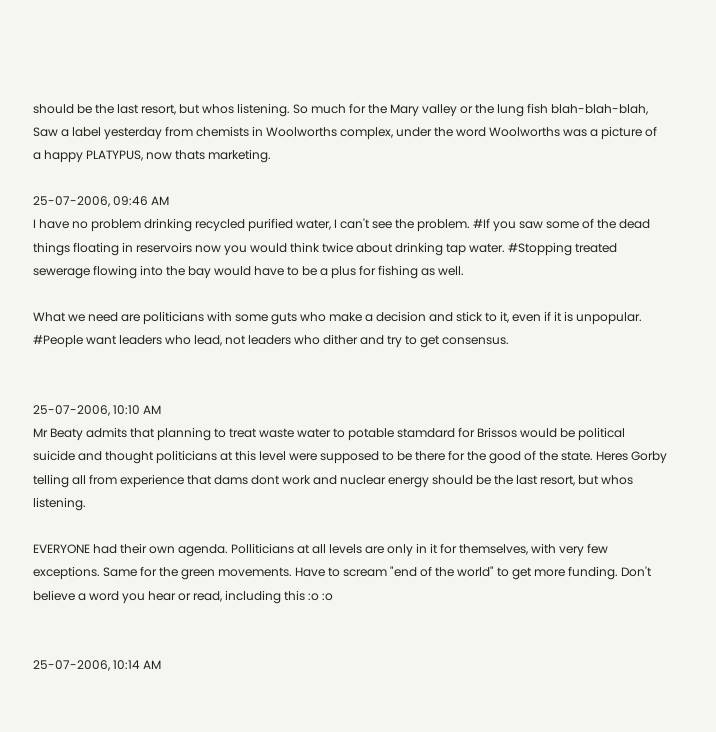should be the last resort, but whos listening. So much for the Mary valley or the lung fish blah-blah-blah, Saw a label yesterday from chemists in Woolworths complex, under the word Woolworths was a picture of a happy PLATYPUS, now thats marketing.

25-07-2006, 09:46 AM
I have no problem drinking recycled purified water, I can't see the problem. #If you saw some of the dead things floating in reservoirs now you would think twice about drinking tap water. #Stopping treated sewerage flowing into the bay would have to be a plus for fishing as well.

What we need are politicians with some guts who make a decision and stick to it, even if it is unpopular. #People want leaders who lead, not leaders who dither and try to get consensus.


25-07-2006, 10:10 AM
Mr Beaty admits that planning to treat waste water to potable stamdard for Brissos would be political suicide and thought politicians at this level were supposed to be there for the good of the state. Heres Gorby telling all from experience that dams dont work and nuclear energy should be the last resort, but whos listening.

EVERYONE had their own agenda. Polliticians at all levels are only in it for themselves, with very few exceptions. Same for the green movements. Have to scream "end of the world" to get more funding. Don't believe a word you hear or read, including this :o :o


25-07-2006, 10:14 AM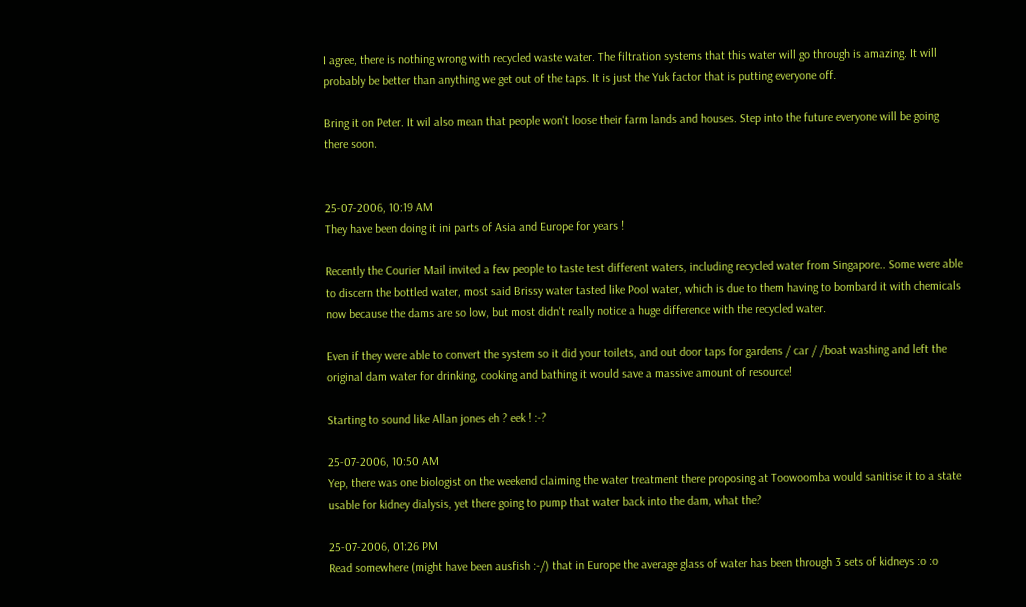I agree, there is nothing wrong with recycled waste water. The filtration systems that this water will go through is amazing. It will probably be better than anything we get out of the taps. It is just the Yuk factor that is putting everyone off.

Bring it on Peter. It wil also mean that people won't loose their farm lands and houses. Step into the future everyone will be going there soon.


25-07-2006, 10:19 AM
They have been doing it ini parts of Asia and Europe for years !

Recently the Courier Mail invited a few people to taste test different waters, including recycled water from Singapore.. Some were able to discern the bottled water, most said Brissy water tasted like Pool water, which is due to them having to bombard it with chemicals now because the dams are so low, but most didn't really notice a huge difference with the recycled water.

Even if they were able to convert the system so it did your toilets, and out door taps for gardens / car / /boat washing and left the original dam water for drinking, cooking and bathing it would save a massive amount of resource!

Starting to sound like Allan jones eh ? eek ! :-?

25-07-2006, 10:50 AM
Yep, there was one biologist on the weekend claiming the water treatment there proposing at Toowoomba would sanitise it to a state usable for kidney dialysis, yet there going to pump that water back into the dam, what the?

25-07-2006, 01:26 PM
Read somewhere (might have been ausfish :-/) that in Europe the average glass of water has been through 3 sets of kidneys :o :o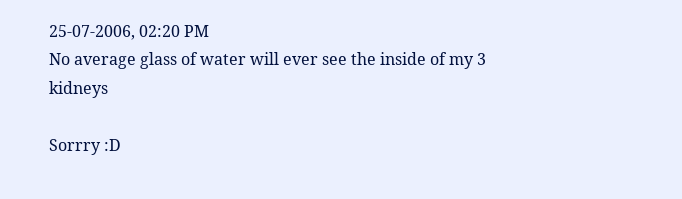25-07-2006, 02:20 PM
No average glass of water will ever see the inside of my 3 kidneys

Sorrry :D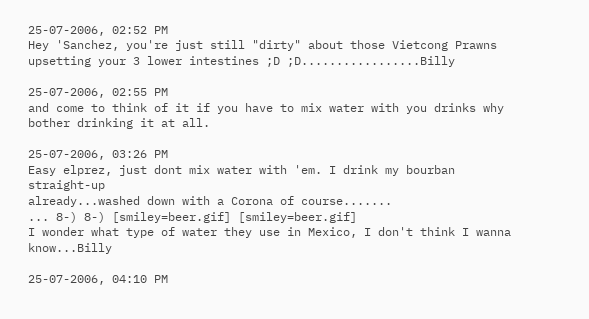25-07-2006, 02:52 PM
Hey 'Sanchez, you're just still "dirty" about those Vietcong Prawns upsetting your 3 lower intestines ;D ;D.................Billy

25-07-2006, 02:55 PM
and come to think of it if you have to mix water with you drinks why bother drinking it at all.

25-07-2006, 03:26 PM
Easy elprez, just dont mix water with 'em. I drink my bourban straight-up
already...washed down with a Corona of course.......
... 8-) 8-) [smiley=beer.gif] [smiley=beer.gif]
I wonder what type of water they use in Mexico, I don't think I wanna know...Billy

25-07-2006, 04:10 PM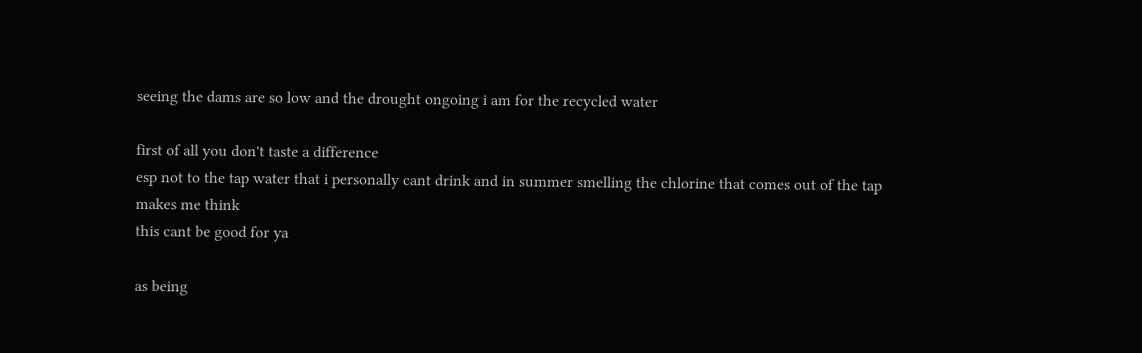seeing the dams are so low and the drought ongoing i am for the recycled water

first of all you don't taste a difference
esp not to the tap water that i personally cant drink and in summer smelling the chlorine that comes out of the tap makes me think
this cant be good for ya

as being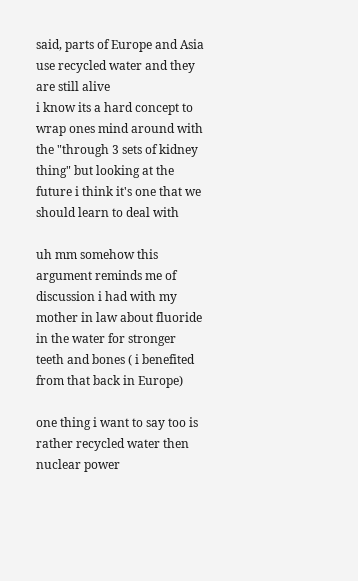said, parts of Europe and Asia use recycled water and they are still alive
i know its a hard concept to wrap ones mind around with the "through 3 sets of kidney thing" but looking at the future i think it's one that we should learn to deal with

uh mm somehow this argument reminds me of discussion i had with my mother in law about fluoride in the water for stronger teeth and bones ( i benefited from that back in Europe)

one thing i want to say too is rather recycled water then nuclear power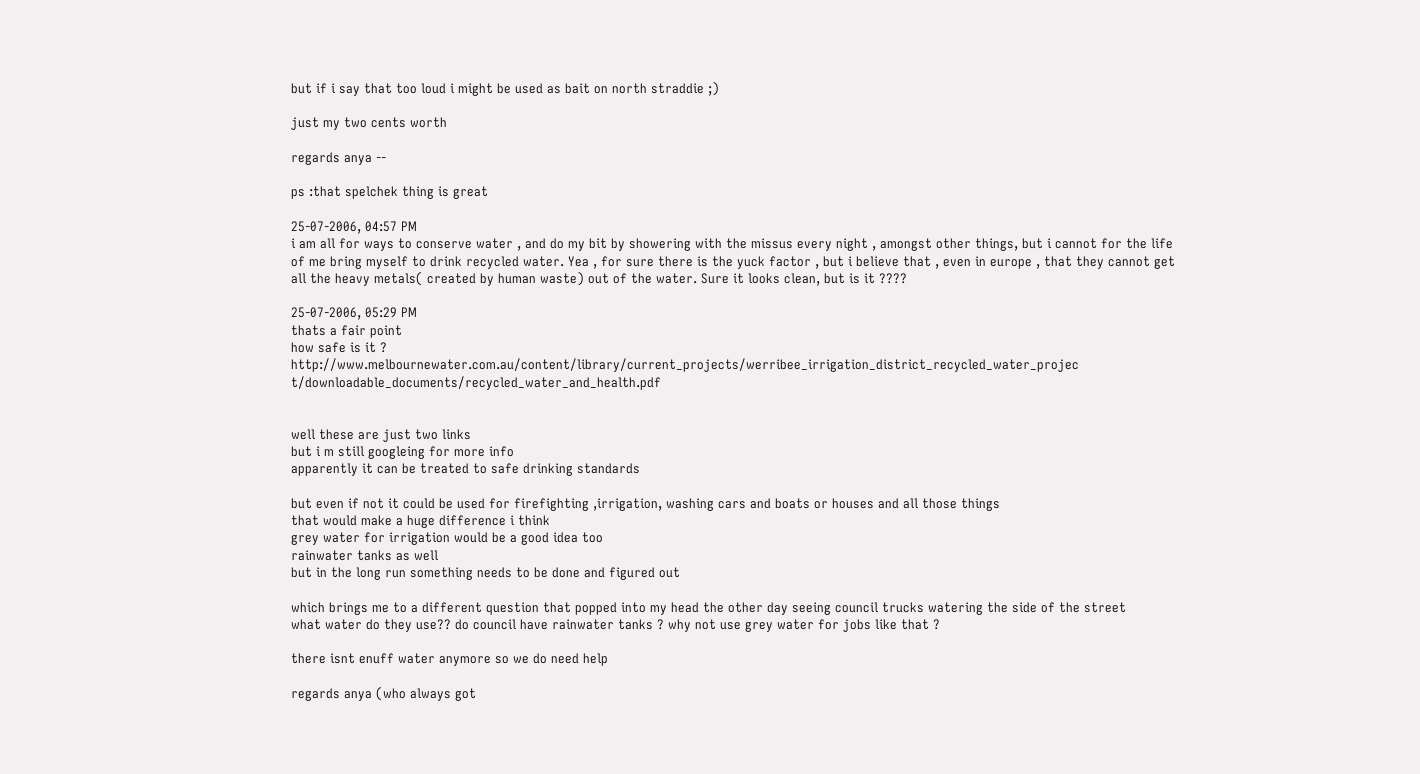but if i say that too loud i might be used as bait on north straddie ;)

just my two cents worth

regards anya --

ps :that spelchek thing is great

25-07-2006, 04:57 PM
i am all for ways to conserve water , and do my bit by showering with the missus every night , amongst other things, but i cannot for the life of me bring myself to drink recycled water. Yea , for sure there is the yuck factor , but i believe that , even in europe , that they cannot get all the heavy metals( created by human waste) out of the water. Sure it looks clean, but is it ????

25-07-2006, 05:29 PM
thats a fair point
how safe is it ?
http://www.melbournewater.com.au/content/library/current_projects/werribee_irrigation_district_recycled_water_projec t/downloadable_documents/recycled_water_and_health.pdf


well these are just two links
but i m still googleing for more info
apparently it can be treated to safe drinking standards

but even if not it could be used for firefighting ,irrigation, washing cars and boats or houses and all those things
that would make a huge difference i think
grey water for irrigation would be a good idea too
rainwater tanks as well
but in the long run something needs to be done and figured out

which brings me to a different question that popped into my head the other day seeing council trucks watering the side of the street
what water do they use?? do council have rainwater tanks ? why not use grey water for jobs like that ?

there isnt enuff water anymore so we do need help

regards anya (who always got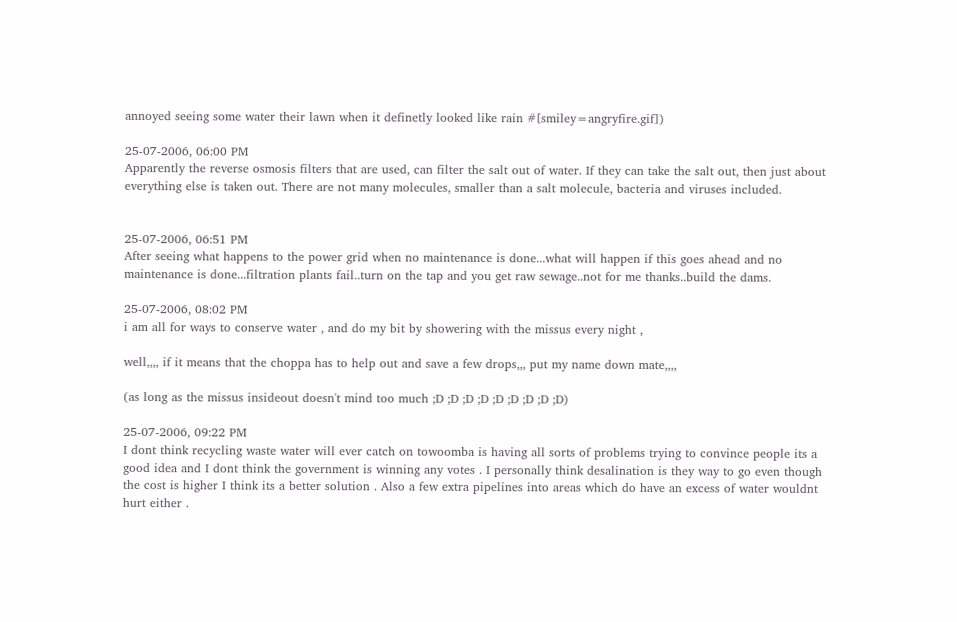annoyed seeing some water their lawn when it definetly looked like rain #[smiley=angryfire.gif])

25-07-2006, 06:00 PM
Apparently the reverse osmosis filters that are used, can filter the salt out of water. If they can take the salt out, then just about everything else is taken out. There are not many molecules, smaller than a salt molecule, bacteria and viruses included.


25-07-2006, 06:51 PM
After seeing what happens to the power grid when no maintenance is done...what will happen if this goes ahead and no maintenance is done...filtration plants fail..turn on the tap and you get raw sewage..not for me thanks..build the dams.

25-07-2006, 08:02 PM
i am all for ways to conserve water , and do my bit by showering with the missus every night ,

well,,,, if it means that the choppa has to help out and save a few drops,,, put my name down mate,,,,

(as long as the missus insideout doesn't mind too much ;D ;D ;D ;D ;D ;D ;D ;D ;D)

25-07-2006, 09:22 PM
I dont think recycling waste water will ever catch on towoomba is having all sorts of problems trying to convince people its a good idea and I dont think the government is winning any votes . I personally think desalination is they way to go even though the cost is higher I think its a better solution . Also a few extra pipelines into areas which do have an excess of water wouldnt hurt either .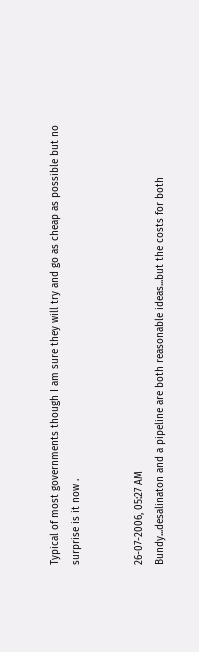Typical of most governments though I am sure they will try and go as cheap as possible but no surprise is it now .


26-07-2006, 05:27 AM
Bundy...desalinaton and a pipeline are both reasonable ideas...but the costs for both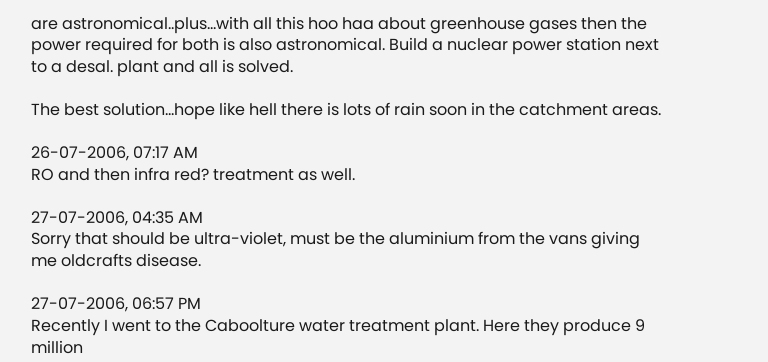are astronomical..plus...with all this hoo haa about greenhouse gases then the power required for both is also astronomical. Build a nuclear power station next to a desal. plant and all is solved.

The best solution...hope like hell there is lots of rain soon in the catchment areas.

26-07-2006, 07:17 AM
RO and then infra red? treatment as well.

27-07-2006, 04:35 AM
Sorry that should be ultra-violet, must be the aluminium from the vans giving me oldcrafts disease.

27-07-2006, 06:57 PM
Recently I went to the Caboolture water treatment plant. Here they produce 9 million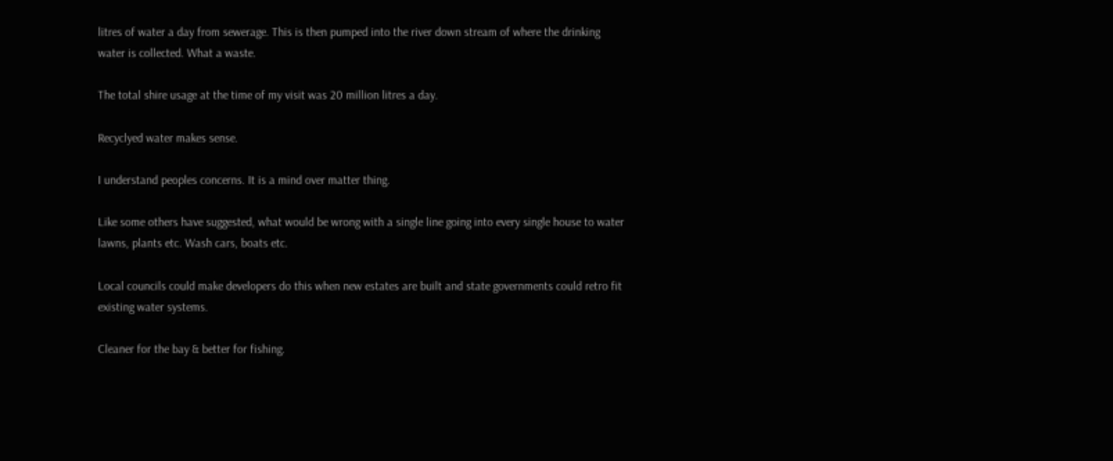litres of water a day from sewerage. This is then pumped into the river down stream of where the drinking water is collected. What a waste.

The total shire usage at the time of my visit was 20 million litres a day.

Recyclyed water makes sense.

I understand peoples concerns. It is a mind over matter thing.

Like some others have suggested, what would be wrong with a single line going into every single house to water lawns, plants etc. Wash cars, boats etc.

Local councils could make developers do this when new estates are built and state governments could retro fit existing water systems.

Cleaner for the bay & better for fishing.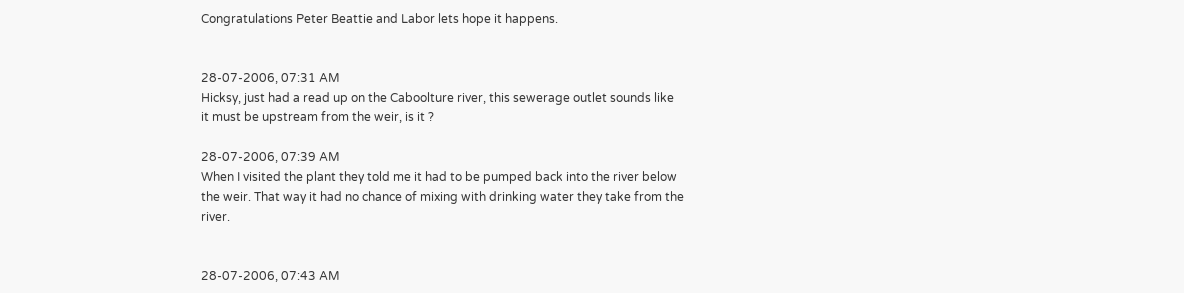Congratulations Peter Beattie and Labor lets hope it happens.


28-07-2006, 07:31 AM
Hicksy, just had a read up on the Caboolture river, this sewerage outlet sounds like it must be upstream from the weir, is it ?

28-07-2006, 07:39 AM
When I visited the plant they told me it had to be pumped back into the river below the weir. That way it had no chance of mixing with drinking water they take from the river.


28-07-2006, 07:43 AM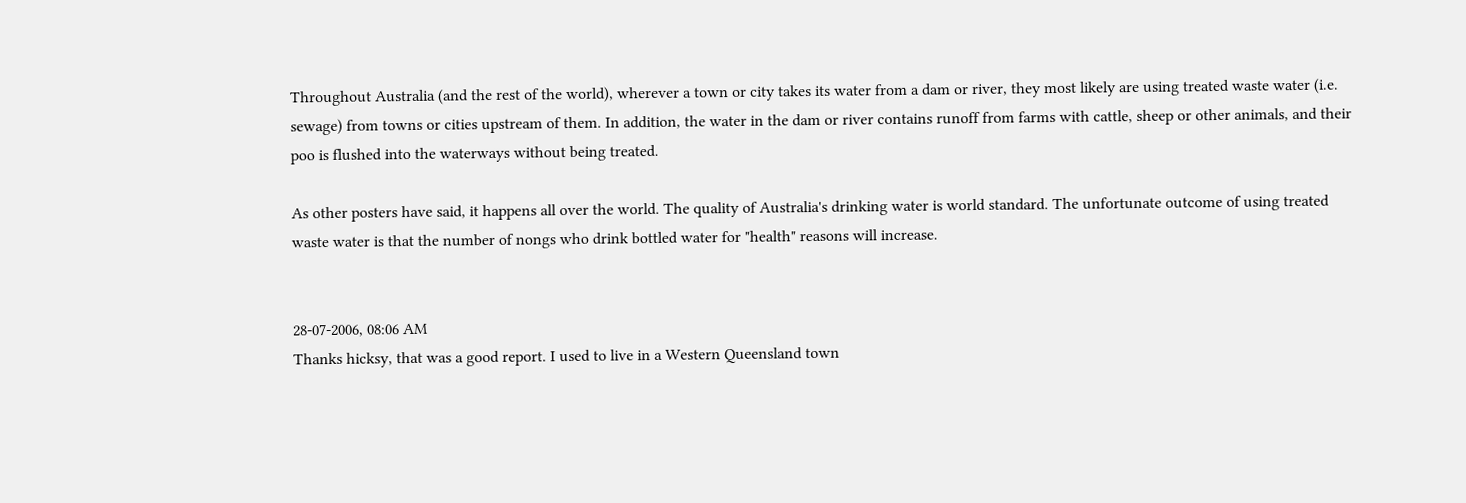Throughout Australia (and the rest of the world), wherever a town or city takes its water from a dam or river, they most likely are using treated waste water (i.e. sewage) from towns or cities upstream of them. In addition, the water in the dam or river contains runoff from farms with cattle, sheep or other animals, and their poo is flushed into the waterways without being treated.

As other posters have said, it happens all over the world. The quality of Australia's drinking water is world standard. The unfortunate outcome of using treated waste water is that the number of nongs who drink bottled water for "health" reasons will increase.


28-07-2006, 08:06 AM
Thanks hicksy, that was a good report. I used to live in a Western Queensland town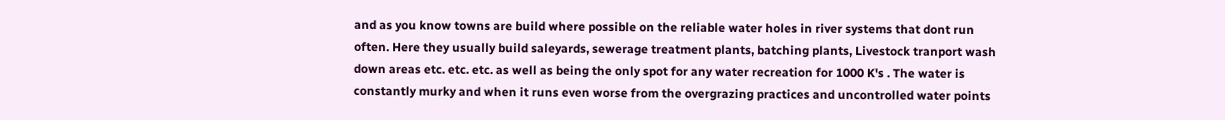and as you know towns are build where possible on the reliable water holes in river systems that dont run often. Here they usually build saleyards, sewerage treatment plants, batching plants, Livestock tranport wash down areas etc. etc. etc. as well as being the only spot for any water recreation for 1000 K's . The water is constantly murky and when it runs even worse from the overgrazing practices and uncontrolled water points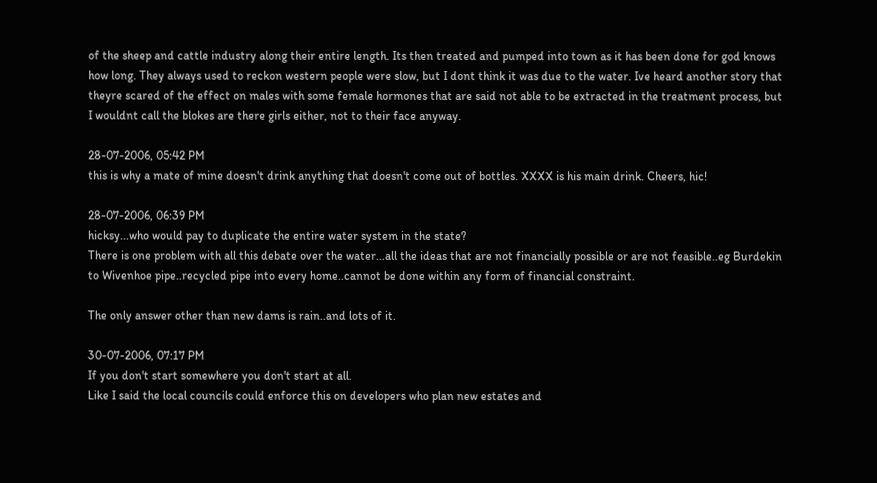of the sheep and cattle industry along their entire length. Its then treated and pumped into town as it has been done for god knows how long. They always used to reckon western people were slow, but I dont think it was due to the water. Ive heard another story that theyre scared of the effect on males with some female hormones that are said not able to be extracted in the treatment process, but I wouldnt call the blokes are there girls either, not to their face anyway.

28-07-2006, 05:42 PM
this is why a mate of mine doesn't drink anything that doesn't come out of bottles. XXXX is his main drink. Cheers, hic!

28-07-2006, 06:39 PM
hicksy...who would pay to duplicate the entire water system in the state?
There is one problem with all this debate over the water...all the ideas that are not financially possible or are not feasible..eg Burdekin to Wivenhoe pipe..recycled pipe into every home..cannot be done within any form of financial constraint.

The only answer other than new dams is rain..and lots of it.

30-07-2006, 07:17 PM
If you don't start somewhere you don't start at all.
Like I said the local councils could enforce this on developers who plan new estates and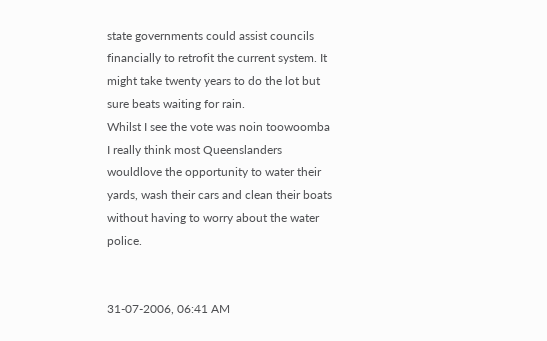state governments could assist councils financially to retrofit the current system. It might take twenty years to do the lot but sure beats waiting for rain.
Whilst I see the vote was noin toowoomba I really think most Queenslanders wouldlove the opportunity to water their yards, wash their cars and clean their boats without having to worry about the water police.


31-07-2006, 06:41 AM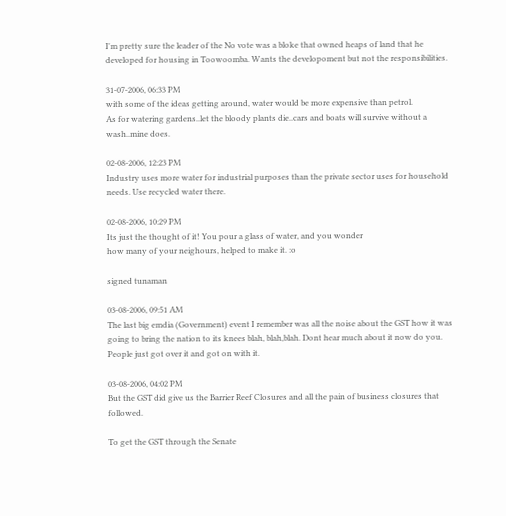I'm pretty sure the leader of the No vote was a bloke that owned heaps of land that he developed for housing in Toowoomba. Wants the developoment but not the responsibilities.

31-07-2006, 06:33 PM
with some of the ideas getting around, water would be more expensive than petrol.
As for watering gardens..let the bloody plants die..cars and boats will survive without a wash..mine does.

02-08-2006, 12:23 PM
Industry uses more water for industrial purposes than the private sector uses for household needs. Use recycled water there.

02-08-2006, 10:29 PM
Its just the thought of it! You pour a glass of water, and you wonder
how many of your neighours, helped to make it. :o

signed tunaman

03-08-2006, 09:51 AM
The last big emdia (Government) event I remember was all the noise about the GST how it was going to bring the nation to its knees blah, blah,blah. Dont hear much about it now do you. People just got over it and got on with it.

03-08-2006, 04:02 PM
But the GST did give us the Barrier Reef Closures and all the pain of business closures that followed.

To get the GST through the Senate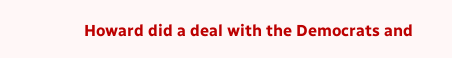Howard did a deal with the Democrats and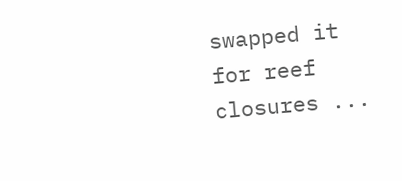swapped it for reef closures ...